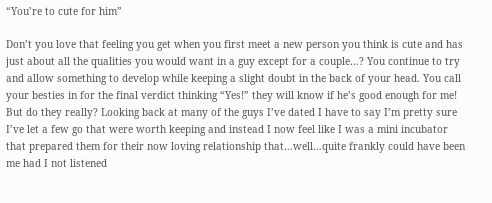“You’re to cute for him”

Don’t you love that feeling you get when you first meet a new person you think is cute and has just about all the qualities you would want in a guy except for a couple…? You continue to try and allow something to develop while keeping a slight doubt in the back of your head. You call your besties in for the final verdict thinking “Yes!” they will know if he’s good enough for me! But do they really? Looking back at many of the guys I’ve dated I have to say I’m pretty sure I’ve let a few go that were worth keeping and instead I now feel like I was a mini incubator that prepared them for their now loving relationship that…well…quite frankly could have been me had I not listened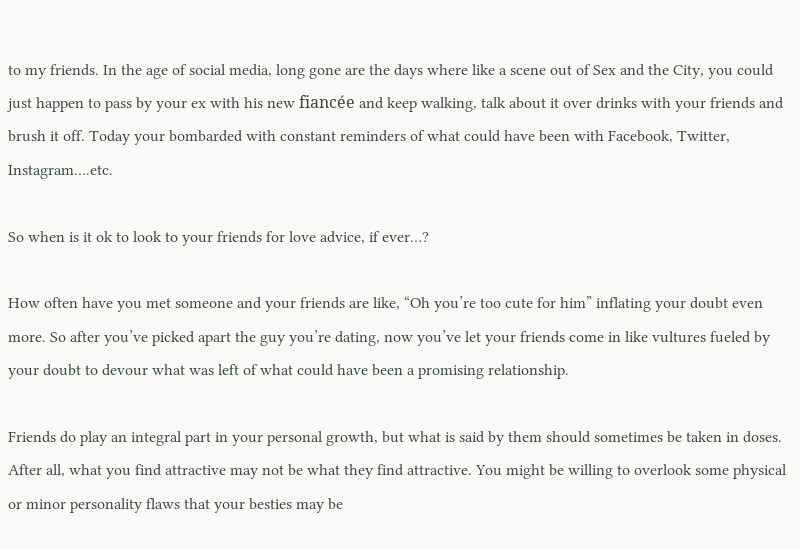to my friends. In the age of social media, long gone are the days where like a scene out of Sex and the City, you could just happen to pass by your ex with his new fiancée and keep walking, talk about it over drinks with your friends and brush it off. Today your bombarded with constant reminders of what could have been with Facebook, Twitter, Instagram….etc.

So when is it ok to look to your friends for love advice, if ever…?

How often have you met someone and your friends are like, “Oh you’re too cute for him” inflating your doubt even more. So after you’ve picked apart the guy you’re dating, now you’ve let your friends come in like vultures fueled by your doubt to devour what was left of what could have been a promising relationship.

Friends do play an integral part in your personal growth, but what is said by them should sometimes be taken in doses. After all, what you find attractive may not be what they find attractive. You might be willing to overlook some physical or minor personality flaws that your besties may be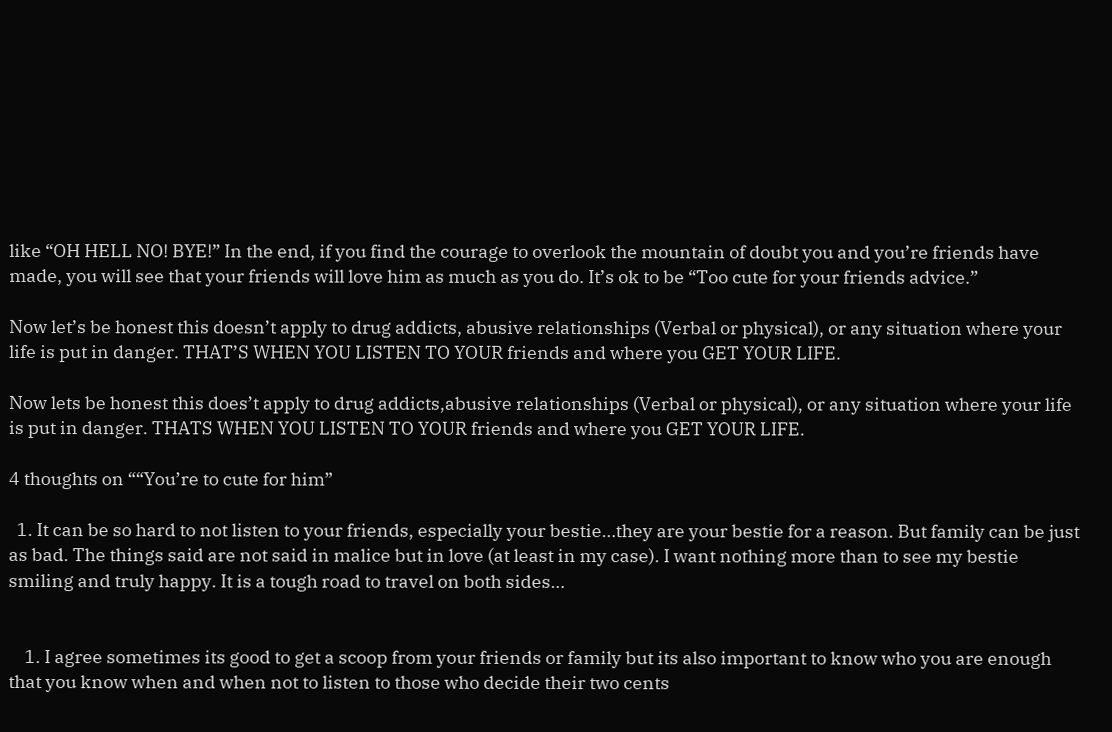like “OH HELL NO! BYE!” In the end, if you find the courage to overlook the mountain of doubt you and you’re friends have made, you will see that your friends will love him as much as you do. It’s ok to be “Too cute for your friends advice.”

Now let’s be honest this doesn’t apply to drug addicts, abusive relationships (Verbal or physical), or any situation where your life is put in danger. THAT’S WHEN YOU LISTEN TO YOUR friends and where you GET YOUR LIFE.

Now lets be honest this does’t apply to drug addicts,abusive relationships (Verbal or physical), or any situation where your life is put in danger. THATS WHEN YOU LISTEN TO YOUR friends and where you GET YOUR LIFE.

4 thoughts on ““You’re to cute for him”

  1. It can be so hard to not listen to your friends, especially your bestie…they are your bestie for a reason. But family can be just as bad. The things said are not said in malice but in love (at least in my case). I want nothing more than to see my bestie smiling and truly happy. It is a tough road to travel on both sides…


    1. I agree sometimes its good to get a scoop from your friends or family but its also important to know who you are enough that you know when and when not to listen to those who decide their two cents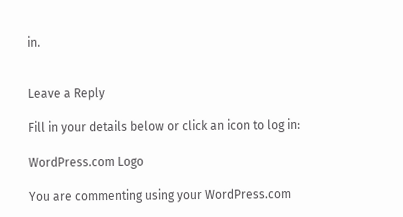in.


Leave a Reply

Fill in your details below or click an icon to log in:

WordPress.com Logo

You are commenting using your WordPress.com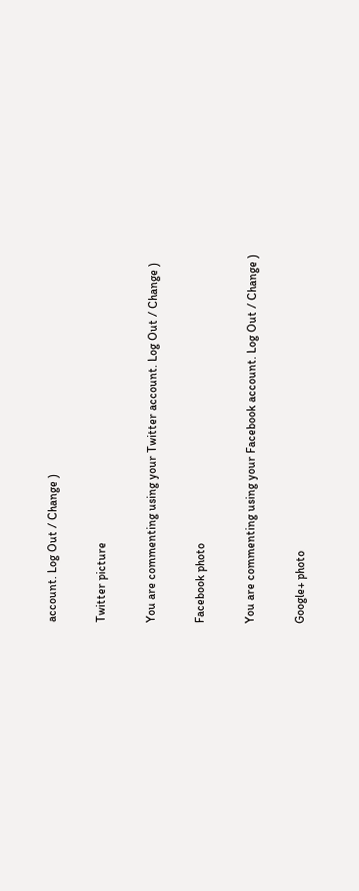account. Log Out / Change )

Twitter picture

You are commenting using your Twitter account. Log Out / Change )

Facebook photo

You are commenting using your Facebook account. Log Out / Change )

Google+ photo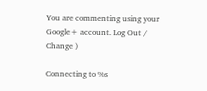You are commenting using your Google+ account. Log Out / Change )

Connecting to %s